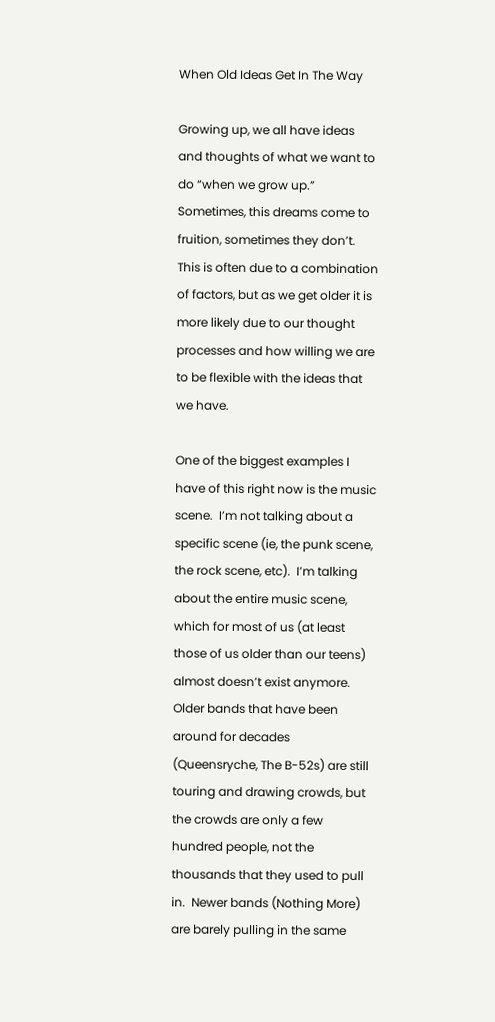When Old Ideas Get In The Way

Growing up, we all have ideas and thoughts of what we want to do “when we grow up.”  Sometimes, this dreams come to fruition, sometimes they don’t.  This is often due to a combination of factors, but as we get older it is more likely due to our thought processes and how willing we are to be flexible with the ideas that we have.

One of the biggest examples I have of this right now is the music scene.  I’m not talking about a specific scene (ie, the punk scene, the rock scene, etc).  I’m talking about the entire music scene, which for most of us (at least those of us older than our teens) almost doesn’t exist anymore.  Older bands that have been around for decades (Queensryche, The B-52s) are still touring and drawing crowds, but the crowds are only a few hundred people, not the thousands that they used to pull in.  Newer bands (Nothing More) are barely pulling in the same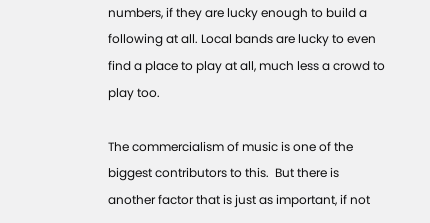numbers, if they are lucky enough to build a following at all. Local bands are lucky to even find a place to play at all, much less a crowd to play too.

The commercialism of music is one of the biggest contributors to this.  But there is another factor that is just as important, if not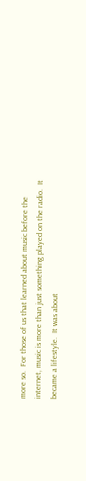more so.  For those of us that learned about music before the internet, music is more than just something played on the radio.  It became a lifestyle.  It was about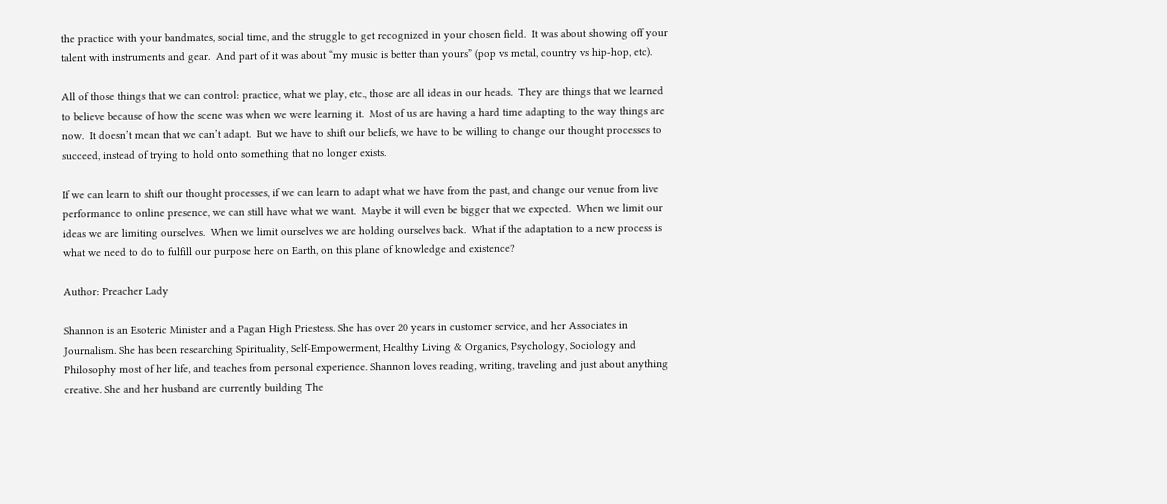the practice with your bandmates, social time, and the struggle to get recognized in your chosen field.  It was about showing off your talent with instruments and gear.  And part of it was about “my music is better than yours” (pop vs metal, country vs hip-hop, etc).

All of those things that we can control: practice, what we play, etc., those are all ideas in our heads.  They are things that we learned to believe because of how the scene was when we were learning it.  Most of us are having a hard time adapting to the way things are now.  It doesn’t mean that we can’t adapt.  But we have to shift our beliefs, we have to be willing to change our thought processes to succeed, instead of trying to hold onto something that no longer exists.

If we can learn to shift our thought processes, if we can learn to adapt what we have from the past, and change our venue from live performance to online presence, we can still have what we want.  Maybe it will even be bigger that we expected.  When we limit our ideas we are limiting ourselves.  When we limit ourselves we are holding ourselves back.  What if the adaptation to a new process is what we need to do to fulfill our purpose here on Earth, on this plane of knowledge and existence?

Author: Preacher Lady

Shannon is an Esoteric Minister and a Pagan High Priestess. She has over 20 years in customer service, and her Associates in Journalism. She has been researching Spirituality, Self-Empowerment, Healthy Living & Organics, Psychology, Sociology and Philosophy most of her life, and teaches from personal experience. Shannon loves reading, writing, traveling and just about anything creative. She and her husband are currently building The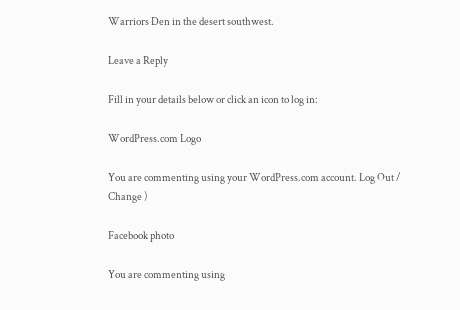Warriors Den in the desert southwest.

Leave a Reply

Fill in your details below or click an icon to log in:

WordPress.com Logo

You are commenting using your WordPress.com account. Log Out /  Change )

Facebook photo

You are commenting using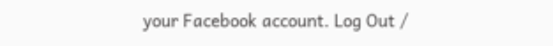your Facebook account. Log Out /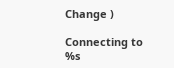Change )

Connecting to %s